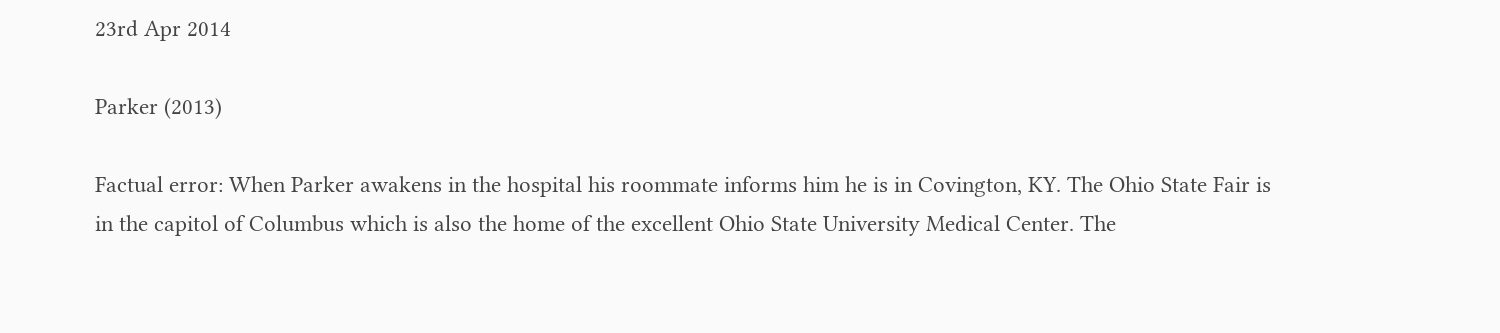23rd Apr 2014

Parker (2013)

Factual error: When Parker awakens in the hospital his roommate informs him he is in Covington, KY. The Ohio State Fair is in the capitol of Columbus which is also the home of the excellent Ohio State University Medical Center. The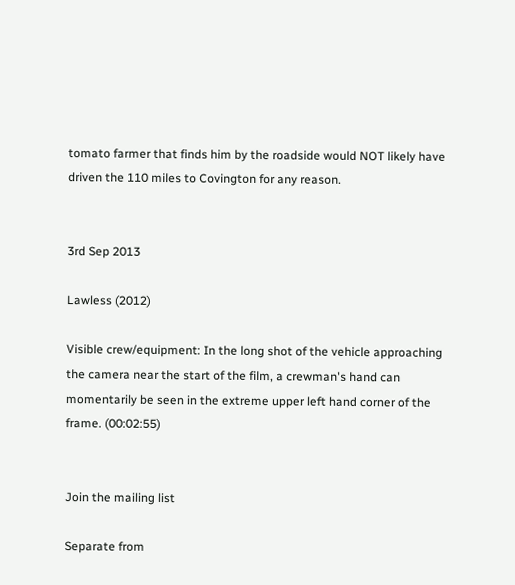tomato farmer that finds him by the roadside would NOT likely have driven the 110 miles to Covington for any reason.


3rd Sep 2013

Lawless (2012)

Visible crew/equipment: In the long shot of the vehicle approaching the camera near the start of the film, a crewman's hand can momentarily be seen in the extreme upper left hand corner of the frame. (00:02:55)


Join the mailing list

Separate from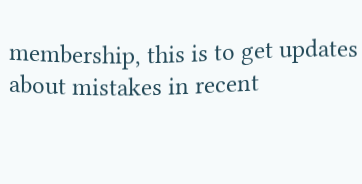membership, this is to get updates about mistakes in recent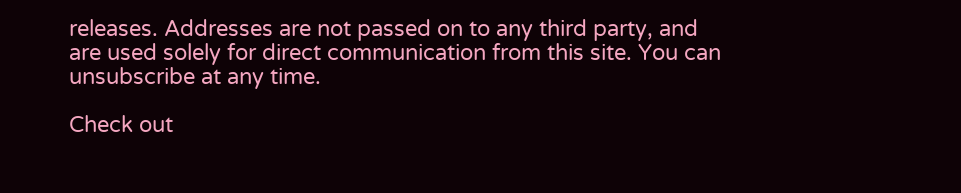releases. Addresses are not passed on to any third party, and are used solely for direct communication from this site. You can unsubscribe at any time.

Check out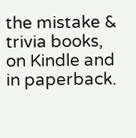the mistake & trivia books, on Kindle and in paperback.